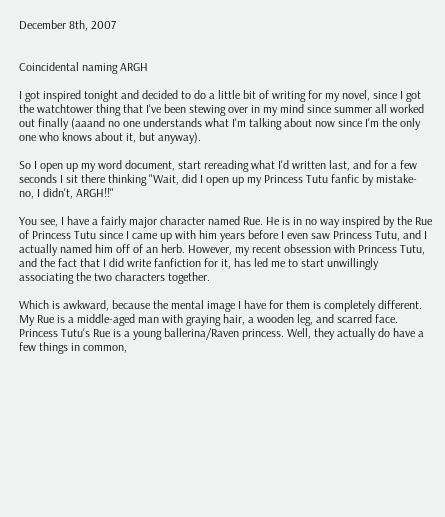December 8th, 2007


Coincidental naming ARGH

I got inspired tonight and decided to do a little bit of writing for my novel, since I got the watchtower thing that I've been stewing over in my mind since summer all worked out finally (aaand no one understands what I'm talking about now since I'm the only one who knows about it, but anyway).

So I open up my word document, start rereading what I'd written last, and for a few seconds I sit there thinking "Wait, did I open up my Princess Tutu fanfic by mistake- no, I didn't, ARGH!!"

You see, I have a fairly major character named Rue. He is in no way inspired by the Rue of Princess Tutu since I came up with him years before I even saw Princess Tutu, and I actually named him off of an herb. However, my recent obsession with Princess Tutu, and the fact that I did write fanfiction for it, has led me to start unwillingly associating the two characters together.

Which is awkward, because the mental image I have for them is completely different. My Rue is a middle-aged man with graying hair, a wooden leg, and scarred face. Princess Tutu's Rue is a young ballerina/Raven princess. Well, they actually do have a few things in common,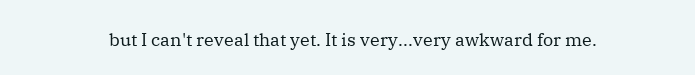but I can't reveal that yet. It is very...very awkward for me.